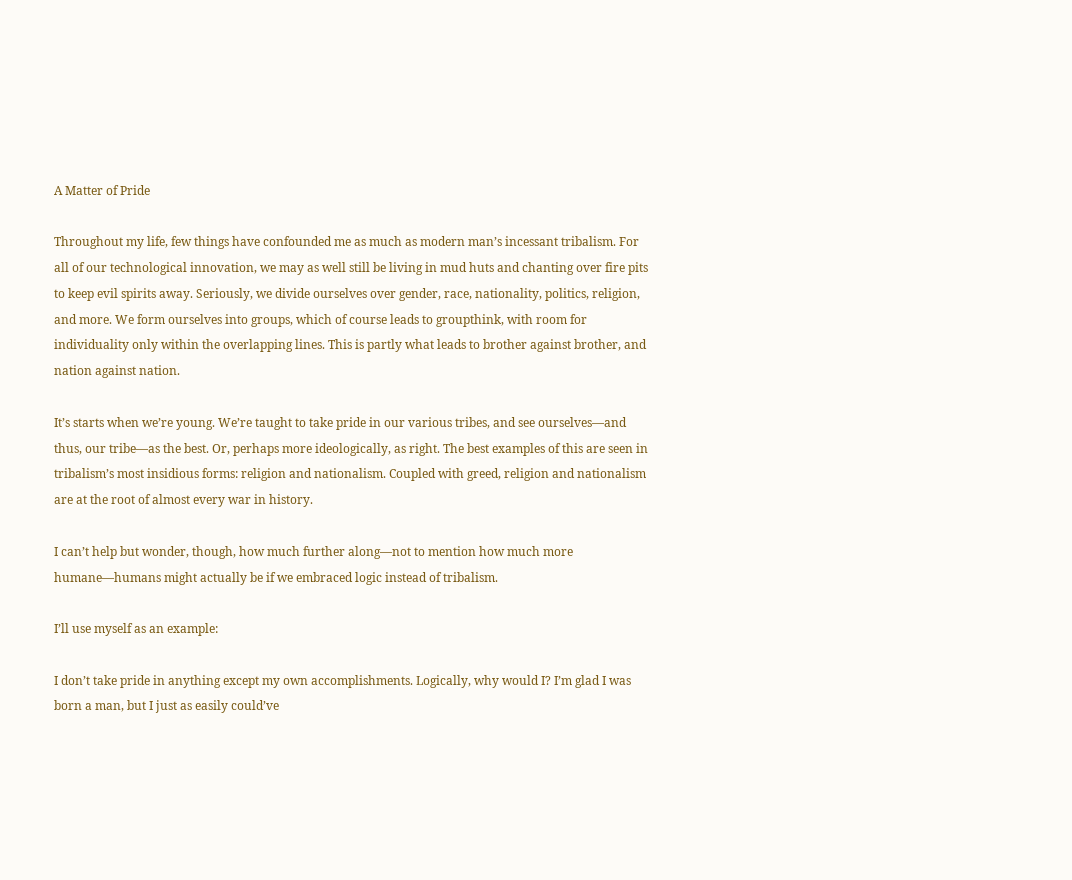A Matter of Pride

Throughout my life, few things have confounded me as much as modern man’s incessant tribalism. For all of our technological innovation, we may as well still be living in mud huts and chanting over fire pits to keep evil spirits away. Seriously, we divide ourselves over gender, race, nationality, politics, religion, and more. We form ourselves into groups, which of course leads to groupthink, with room for individuality only within the overlapping lines. This is partly what leads to brother against brother, and nation against nation.

It’s starts when we’re young. We’re taught to take pride in our various tribes, and see ourselves—and thus, our tribe—as the best. Or, perhaps more ideologically, as right. The best examples of this are seen in tribalism’s most insidious forms: religion and nationalism. Coupled with greed, religion and nationalism are at the root of almost every war in history.

I can’t help but wonder, though, how much further along—not to mention how much more humane—humans might actually be if we embraced logic instead of tribalism.

I’ll use myself as an example:

I don’t take pride in anything except my own accomplishments. Logically, why would I? I’m glad I was born a man, but I just as easily could’ve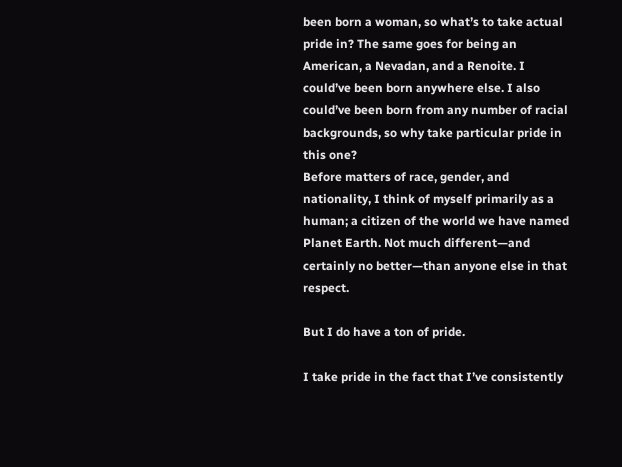been born a woman, so what’s to take actual pride in? The same goes for being an American, a Nevadan, and a Renoite. I could’ve been born anywhere else. I also could’ve been born from any number of racial backgrounds, so why take particular pride in this one?
Before matters of race, gender, and nationality, I think of myself primarily as a human; a citizen of the world we have named Planet Earth. Not much different—and certainly no better—than anyone else in that respect.

But I do have a ton of pride.

I take pride in the fact that I’ve consistently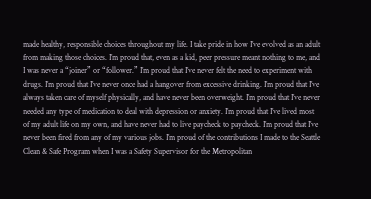made healthy, responsible choices throughout my life. I take pride in how I’ve evolved as an adult from making those choices. I’m proud that, even as a kid, peer pressure meant nothing to me, and I was never a “joiner” or “follower.” I’m proud that I’ve never felt the need to experiment with drugs. I’m proud that I’ve never once had a hangover from excessive drinking. I’m proud that I’ve always taken care of myself physically, and have never been overweight. I’m proud that I’ve never needed any type of medication to deal with depression or anxiety. I’m proud that I’ve lived most of my adult life on my own, and have never had to live paycheck to paycheck. I’m proud that I’ve never been fired from any of my various jobs. I’m proud of the contributions I made to the Seattle Clean & Safe Program when I was a Safety Supervisor for the Metropolitan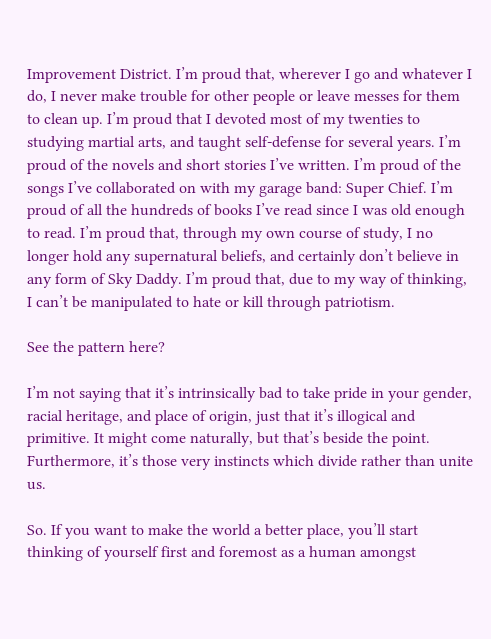Improvement District. I’m proud that, wherever I go and whatever I do, I never make trouble for other people or leave messes for them to clean up. I’m proud that I devoted most of my twenties to studying martial arts, and taught self-defense for several years. I’m proud of the novels and short stories I’ve written. I’m proud of the songs I’ve collaborated on with my garage band: Super Chief. I’m proud of all the hundreds of books I’ve read since I was old enough to read. I’m proud that, through my own course of study, I no longer hold any supernatural beliefs, and certainly don’t believe in any form of Sky Daddy. I’m proud that, due to my way of thinking, I can’t be manipulated to hate or kill through patriotism.

See the pattern here?

I’m not saying that it’s intrinsically bad to take pride in your gender, racial heritage, and place of origin, just that it’s illogical and primitive. It might come naturally, but that’s beside the point. Furthermore, it’s those very instincts which divide rather than unite us.

So. If you want to make the world a better place, you’ll start thinking of yourself first and foremost as a human amongst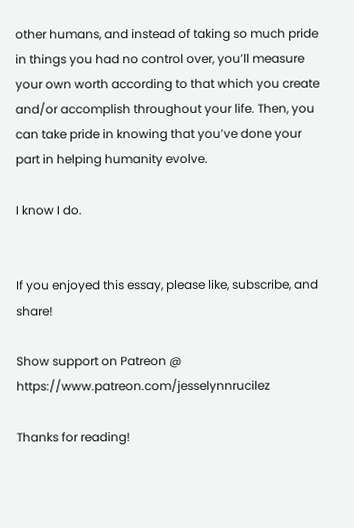other humans, and instead of taking so much pride in things you had no control over, you’ll measure your own worth according to that which you create and/or accomplish throughout your life. Then, you can take pride in knowing that you’ve done your part in helping humanity evolve.

I know I do.


If you enjoyed this essay, please like, subscribe, and share!

Show support on Patreon @ https://www.patreon.com/jesselynnrucilez

Thanks for reading!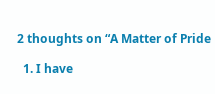2 thoughts on “A Matter of Pride

  1. I have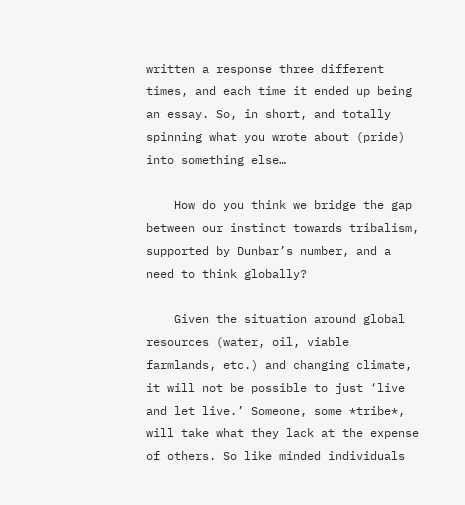written a response three different times, and each time it ended up being an essay. So, in short, and totally spinning what you wrote about (pride) into something else…

    How do you think we bridge the gap between our instinct towards tribalism, supported by Dunbar’s number, and a need to think globally?

    Given the situation around global resources (water, oil, viable farmlands, etc.) and changing climate, it will not be possible to just ‘live and let live.’ Someone, some *tribe*, will take what they lack at the expense of others. So like minded individuals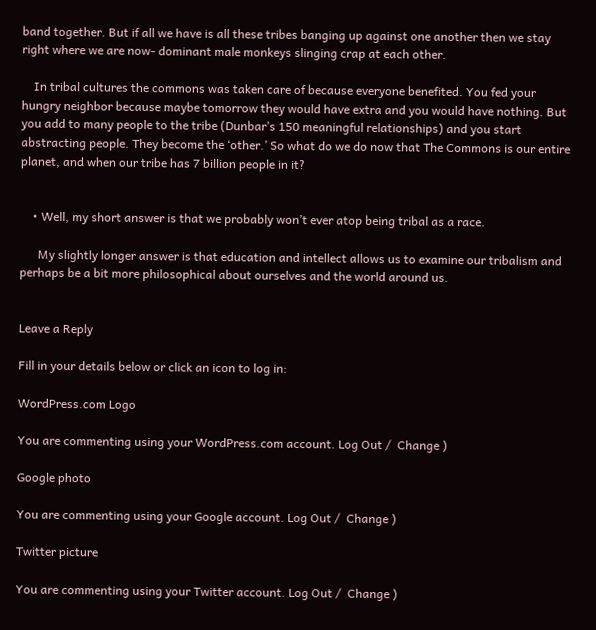band together. But if all we have is all these tribes banging up against one another then we stay right where we are now- dominant male monkeys slinging crap at each other.

    In tribal cultures the commons was taken care of because everyone benefited. You fed your hungry neighbor because maybe tomorrow they would have extra and you would have nothing. But you add to many people to the tribe (Dunbar’s 150 meaningful relationships) and you start abstracting people. They become the ‘other.’ So what do we do now that The Commons is our entire planet, and when our tribe has 7 billion people in it?


    • Well, my short answer is that we probably won’t ever atop being tribal as a race.

      My slightly longer answer is that education and intellect allows us to examine our tribalism and perhaps be a bit more philosophical about ourselves and the world around us.


Leave a Reply

Fill in your details below or click an icon to log in:

WordPress.com Logo

You are commenting using your WordPress.com account. Log Out /  Change )

Google photo

You are commenting using your Google account. Log Out /  Change )

Twitter picture

You are commenting using your Twitter account. Log Out /  Change )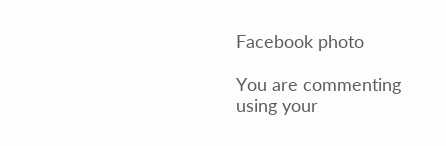Facebook photo

You are commenting using your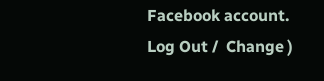Facebook account. Log Out /  Change )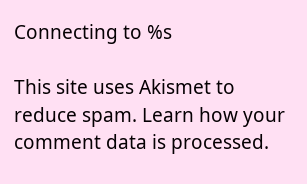Connecting to %s

This site uses Akismet to reduce spam. Learn how your comment data is processed.